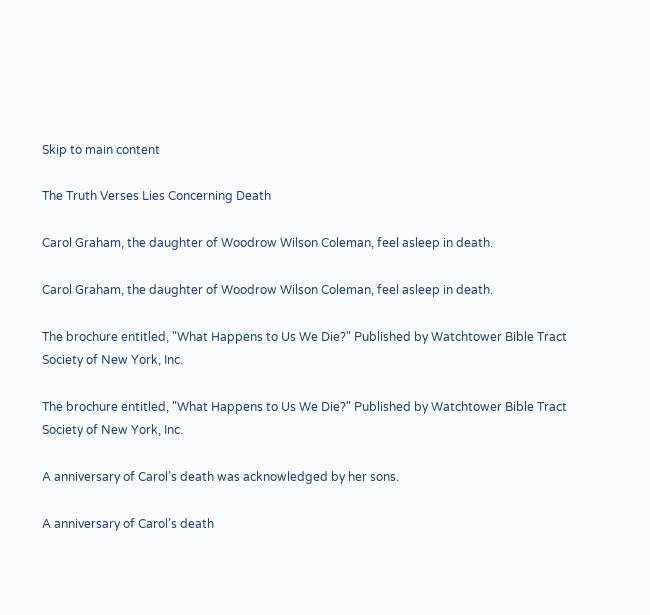Skip to main content

The Truth Verses Lies Concerning Death

Carol Graham, the daughter of Woodrow Wilson Coleman, feel asleep in death.

Carol Graham, the daughter of Woodrow Wilson Coleman, feel asleep in death.

The brochure entitled, "What Happens to Us We Die?" Published by Watchtower Bible Tract Society of New York, Inc.

The brochure entitled, "What Happens to Us We Die?" Published by Watchtower Bible Tract Society of New York, Inc.

A anniversary of Carol’s death was acknowledged by her sons.

A anniversary of Carol’s death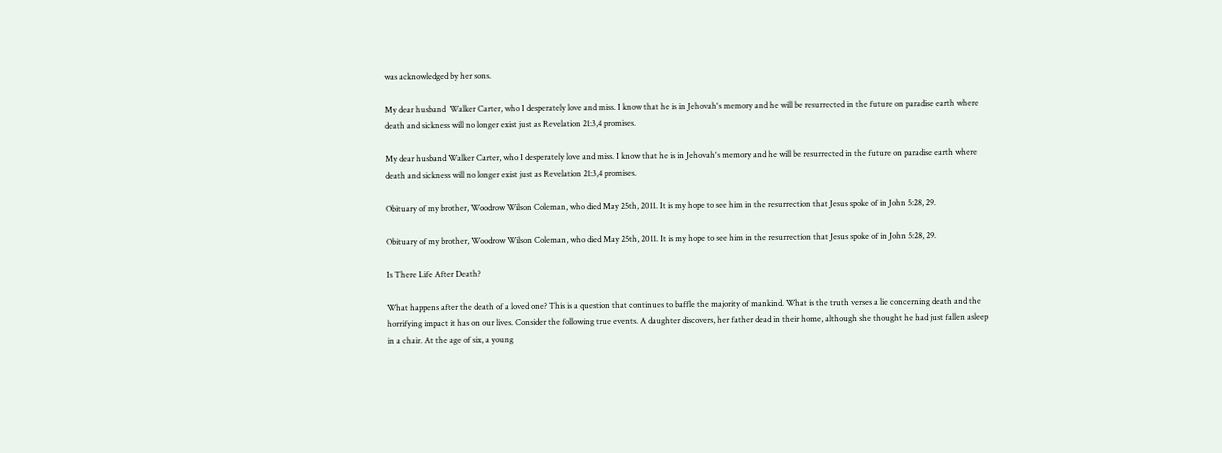was acknowledged by her sons.

My dear husband  Walker Carter, who I desperately love and miss. I know that he is in Jehovah's memory and he will be resurrected in the future on paradise earth where death and sickness will no longer exist just as Revelation 21:3,4 promises.

My dear husband Walker Carter, who I desperately love and miss. I know that he is in Jehovah's memory and he will be resurrected in the future on paradise earth where death and sickness will no longer exist just as Revelation 21:3,4 promises.

Obituary of my brother, Woodrow Wilson Coleman, who died May 25th, 2011. It is my hope to see him in the resurrection that Jesus spoke of in John 5:28, 29.

Obituary of my brother, Woodrow Wilson Coleman, who died May 25th, 2011. It is my hope to see him in the resurrection that Jesus spoke of in John 5:28, 29.

Is There Life After Death?

What happens after the death of a loved one? This is a question that continues to baffle the majority of mankind. What is the truth verses a lie concerning death and the horrifying impact it has on our lives. Consider the following true events. A daughter discovers, her father dead in their home, although she thought he had just fallen asleep in a chair. At the age of six, a young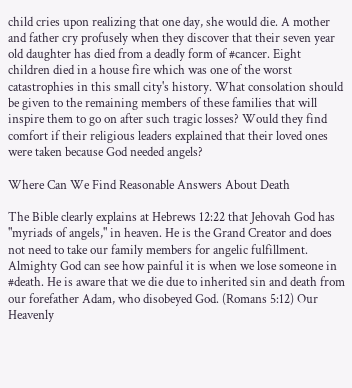child cries upon realizing that one day, she would die. A mother and father cry profusely when they discover that their seven year old daughter has died from a deadly form of #cancer. Eight children died in a house fire which was one of the worst catastrophies in this small city's history. What consolation should be given to the remaining members of these families that will inspire them to go on after such tragic losses? Would they find comfort if their religious leaders explained that their loved ones were taken because God needed angels?

Where Can We Find Reasonable Answers About Death

The Bible clearly explains at Hebrews 12:22 that Jehovah God has "myriads of angels," in heaven. He is the Grand Creator and does not need to take our family members for angelic fulfillment. Almighty God can see how painful it is when we lose someone in #death. He is aware that we die due to inherited sin and death from our forefather Adam, who disobeyed God. (Romans 5:12) Our Heavenly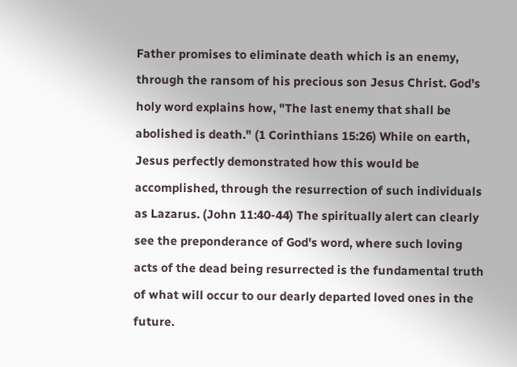Father promises to eliminate death which is an enemy, through the ransom of his precious son Jesus Christ. God's holy word explains how, "The last enemy that shall be abolished is death." (1 Corinthians 15:26) While on earth, Jesus perfectly demonstrated how this would be accomplished, through the resurrection of such individuals as Lazarus. (John 11:40-44) The spiritually alert can clearly see the preponderance of God's word, where such loving acts of the dead being resurrected is the fundamental truth of what will occur to our dearly departed loved ones in the future.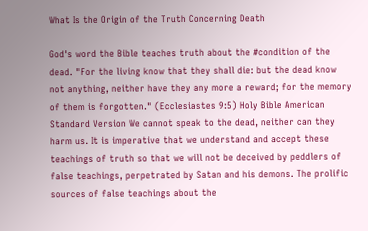What Is the Origin of the Truth Concerning Death

God's word the Bible teaches truth about the #condition of the dead. "For the living know that they shall die: but the dead know not anything, neither have they any more a reward; for the memory of them is forgotten." (Ecclesiastes 9:5) Holy Bible American Standard Version We cannot speak to the dead, neither can they harm us. It is imperative that we understand and accept these teachings of truth so that we will not be deceived by peddlers of false teachings, perpetrated by Satan and his demons. The prolific sources of false teachings about the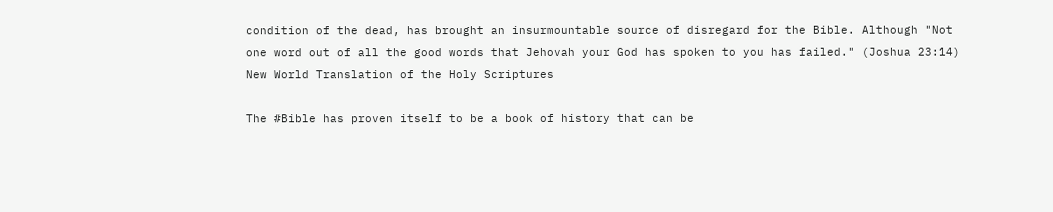condition of the dead, has brought an insurmountable source of disregard for the Bible. Although "Not one word out of all the good words that Jehovah your God has spoken to you has failed." (Joshua 23:14) New World Translation of the Holy Scriptures

The #Bible has proven itself to be a book of history that can be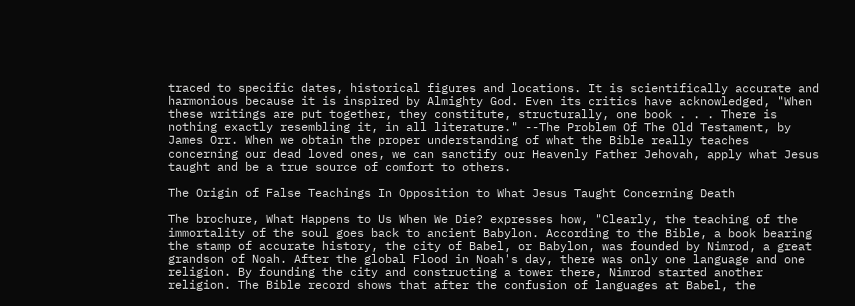traced to specific dates, historical figures and locations. It is scientifically accurate and harmonious because it is inspired by Almighty God. Even its critics have acknowledged, "When these writings are put together, they constitute, structurally, one book . . . There is nothing exactly resembling it, in all literature." --The Problem Of The Old Testament, by James Orr. When we obtain the proper understanding of what the Bible really teaches concerning our dead loved ones, we can sanctify our Heavenly Father Jehovah, apply what Jesus taught and be a true source of comfort to others.

The Origin of False Teachings In Opposition to What Jesus Taught Concerning Death

The brochure, What Happens to Us When We Die? expresses how, "Clearly, the teaching of the immortality of the soul goes back to ancient Babylon. According to the Bible, a book bearing the stamp of accurate history, the city of Babel, or Babylon, was founded by Nimrod, a great grandson of Noah. After the global Flood in Noah's day, there was only one language and one religion. By founding the city and constructing a tower there, Nimrod started another religion. The Bible record shows that after the confusion of languages at Babel, the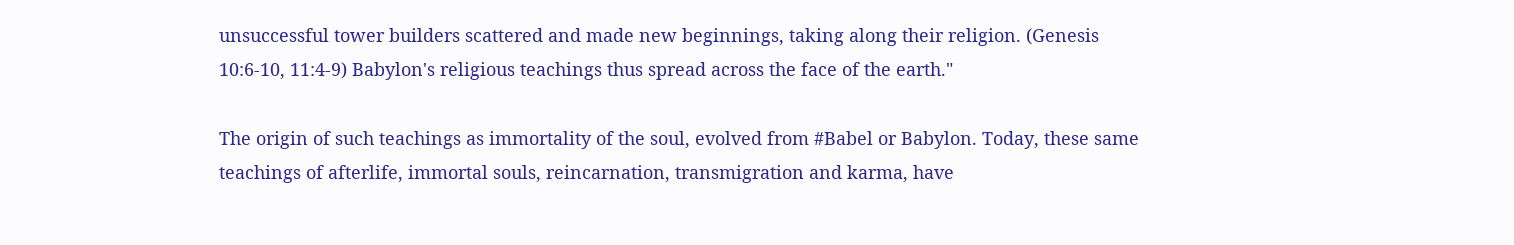unsuccessful tower builders scattered and made new beginnings, taking along their religion. (Genesis 10:6-10, 11:4-9) Babylon's religious teachings thus spread across the face of the earth."

The origin of such teachings as immortality of the soul, evolved from #Babel or Babylon. Today, these same teachings of afterlife, immortal souls, reincarnation, transmigration and karma, have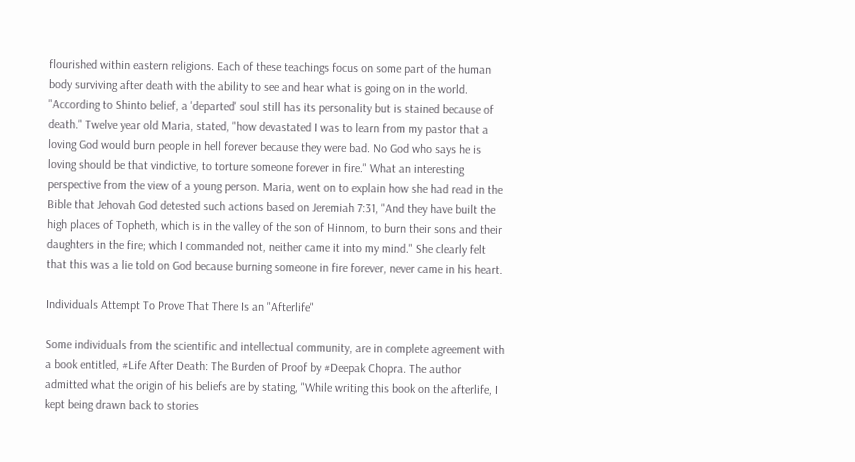flourished within eastern religions. Each of these teachings focus on some part of the human body surviving after death with the ability to see and hear what is going on in the world. "According to Shinto belief, a 'departed' soul still has its personality but is stained because of death." Twelve year old Maria, stated, "how devastated I was to learn from my pastor that a loving God would burn people in hell forever because they were bad. No God who says he is loving should be that vindictive, to torture someone forever in fire." What an interesting perspective from the view of a young person. Maria, went on to explain how she had read in the Bible that Jehovah God detested such actions based on Jeremiah 7:31, "And they have built the high places of Topheth, which is in the valley of the son of Hinnom, to burn their sons and their daughters in the fire; which I commanded not, neither came it into my mind." She clearly felt that this was a lie told on God because burning someone in fire forever, never came in his heart.

Individuals Attempt To Prove That There Is an "Afterlife"

Some individuals from the scientific and intellectual community, are in complete agreement with a book entitled, #Life After Death: The Burden of Proof by #Deepak Chopra. The author admitted what the origin of his beliefs are by stating, "While writing this book on the afterlife, I kept being drawn back to stories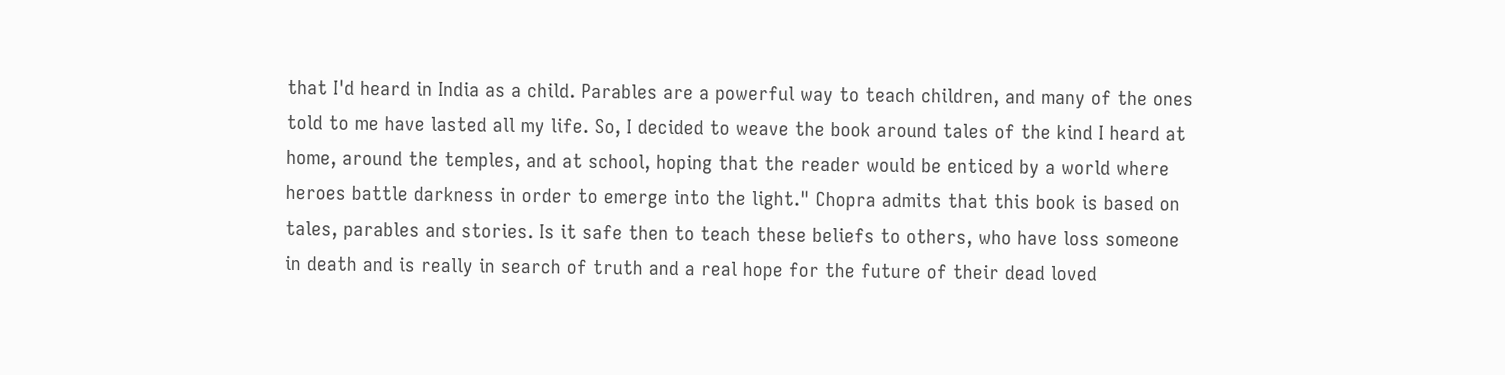that I'd heard in India as a child. Parables are a powerful way to teach children, and many of the ones told to me have lasted all my life. So, I decided to weave the book around tales of the kind I heard at home, around the temples, and at school, hoping that the reader would be enticed by a world where heroes battle darkness in order to emerge into the light." Chopra admits that this book is based on tales, parables and stories. Is it safe then to teach these beliefs to others, who have loss someone in death and is really in search of truth and a real hope for the future of their dead loved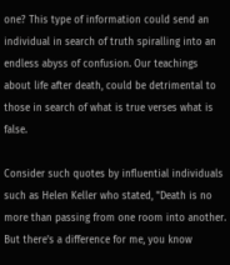one? This type of information could send an individual in search of truth spiralling into an endless abyss of confusion. Our teachings about life after death, could be detrimental to those in search of what is true verses what is false.

Consider such quotes by influential individuals such as Helen Keller who stated, "Death is no more than passing from one room into another. But there's a difference for me, you know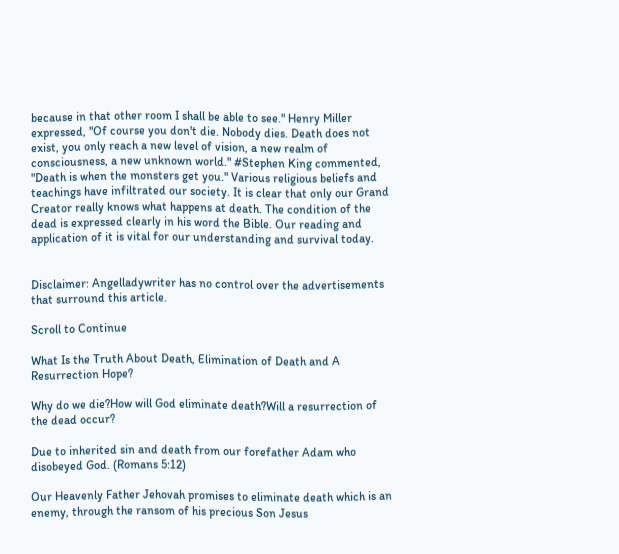because in that other room I shall be able to see." Henry Miller expressed, "Of course you don't die. Nobody dies. Death does not exist, you only reach a new level of vision, a new realm of consciousness, a new unknown world." #Stephen King commented, "Death is when the monsters get you." Various religious beliefs and teachings have infiltrated our society. It is clear that only our Grand Creator really knows what happens at death. The condition of the dead is expressed clearly in his word the Bible. Our reading and application of it is vital for our understanding and survival today.


Disclaimer: Angelladywriter has no control over the advertisements that surround this article.

Scroll to Continue

What Is the Truth About Death, Elimination of Death and A Resurrection Hope?

Why do we die?How will God eliminate death?Will a resurrection of the dead occur?

Due to inherited sin and death from our forefather Adam who disobeyed God. (Romans 5:12)

Our Heavenly Father Jehovah promises to eliminate death which is an enemy, through the ransom of his precious Son Jesus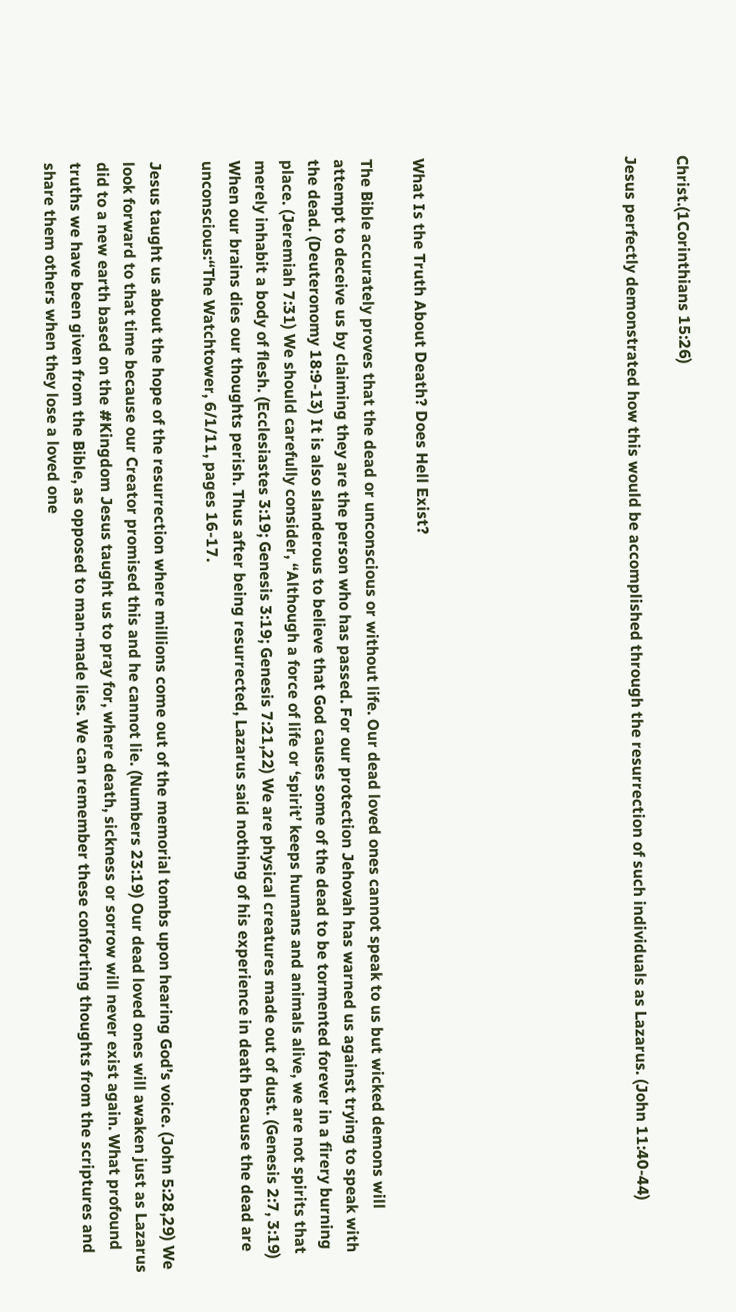Christ.(1Corinthians 15:26)

Jesus perfectly demonstrated how this would be accomplished through the resurrection of such individuals as Lazarus. (John 11:40-44)







What Is the Truth About Death? Does Hell Exist?

The Bible accurately proves that the dead or unconscious or without life. Our dead loved ones cannot speak to us but wicked demons will attempt to deceive us by claiming they are the person who has passed. For our protection Jehovah has warned us against trying to speak with the dead. (Deuteronomy 18:9-13) It is also slanderous to believe that God causes some of the dead to be tormented forever in a firery burning place. (Jeremiah 7:31) We should carefully consider, “Although a force of life or ‘spirit’ keeps humans and animals alive, we are not spirits that merely inhabit a body of flesh. (Ecclesiastes 3:19; Genesis 3:19; Genesis 7:21,22) We are physical creatures made out of dust. (Genesis 2:7, 3:19) When our brains dies our thoughts perish. Thus after being resurrected, Lazarus said nothing of his experience in death because the dead are unconscious:“The Watchtower, 6/1/11, pages 16-17.

Jesus taught us about the hope of the resurrection where millions come out of the memorial tombs upon hearing God’s voice. (John 5:28,29) We look forward to that time because our Creator promised this and he cannot lie. (Numbers 23:19) Our dead loved ones will awaken just as Lazarus did to a new earth based on the #Kingdom Jesus taught us to pray for, where death, sickness or sorrow will never exist again. What profound truths we have been given from the Bible, as opposed to man-made lies. We can remember these conforting thoughts from the scriptures and share them others when they lose a loved one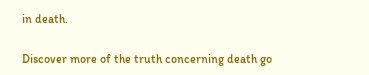in death.

Discover more of the truth concerning death go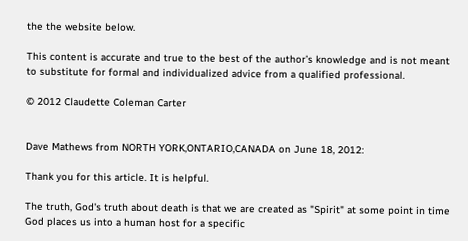the the website below.

This content is accurate and true to the best of the author’s knowledge and is not meant to substitute for formal and individualized advice from a qualified professional.

© 2012 Claudette Coleman Carter


Dave Mathews from NORTH YORK,ONTARIO,CANADA on June 18, 2012:

Thank you for this article. It is helpful.

The truth, God's truth about death is that we are created as "Spirit" at some point in time God places us into a human host for a specific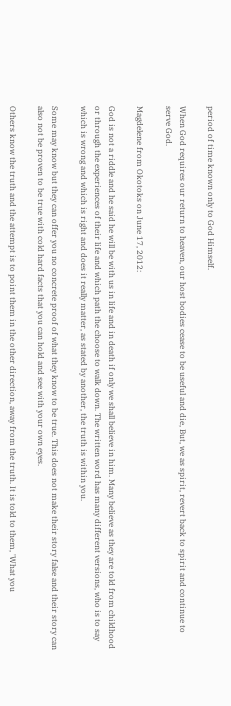period of time known only to God Himself.

When God requires our return to heaven, our host bodies cease to be useful and die, But, we as spirit, revert back to spirit and continue to serve God.

Magdelene from Okotoks on June 17, 2012:

God is not a riddle and he said he will be with us in life and in death if only we shall believe in him. Many believe as they are told from childhood or through the experiences of their life and which path the choose to walk down. The written word has many different versions, who is to say which is wrong and which is right and does it really matter, as stated by another, the truth is within you.

Some may know but they can offer you no concrete proof of what they know to be true. This does not make their story false and their story can also not be proven to be true with cold hard facts that you can hold and see with your own eyes.

Others know the truth and the attempt is to point them in the other direction, away from the truth. It is told to them, 'What you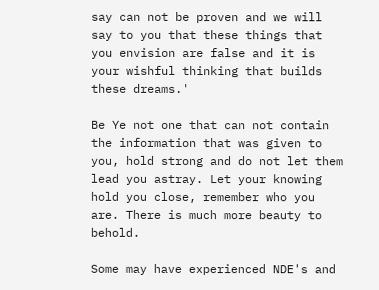say can not be proven and we will say to you that these things that you envision are false and it is your wishful thinking that builds these dreams.'

Be Ye not one that can not contain the information that was given to you, hold strong and do not let them lead you astray. Let your knowing hold you close, remember who you are. There is much more beauty to behold.

Some may have experienced NDE's and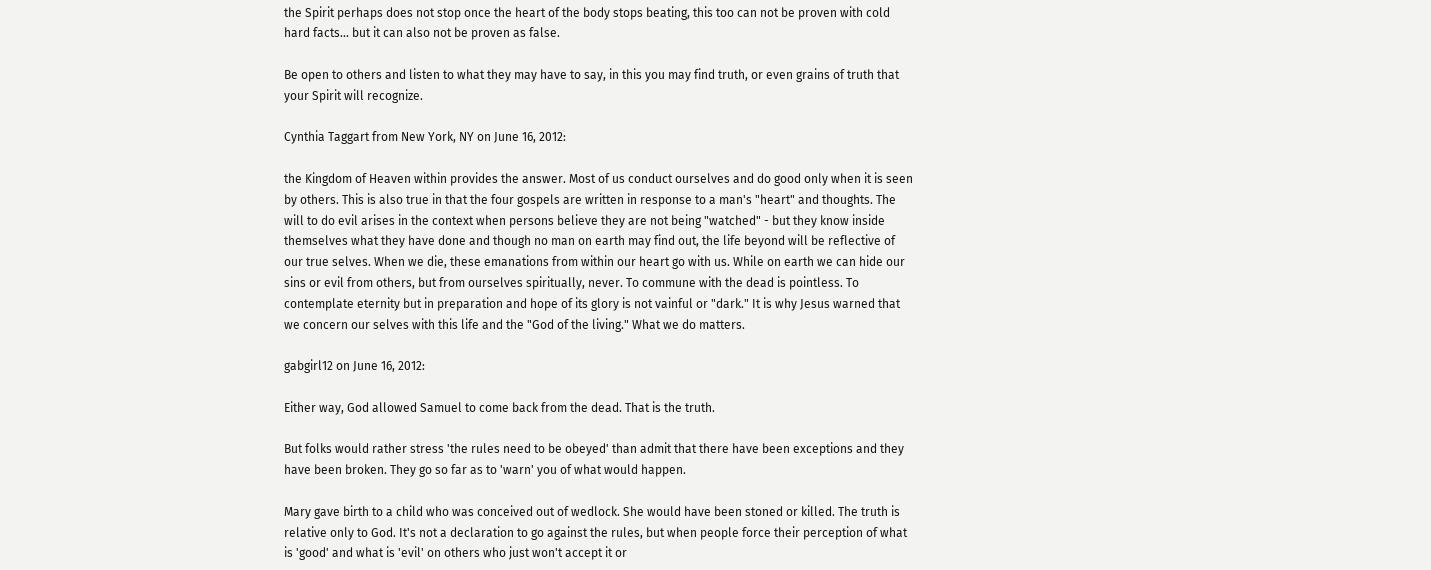the Spirit perhaps does not stop once the heart of the body stops beating, this too can not be proven with cold hard facts... but it can also not be proven as false.

Be open to others and listen to what they may have to say, in this you may find truth, or even grains of truth that your Spirit will recognize.

Cynthia Taggart from New York, NY on June 16, 2012:

the Kingdom of Heaven within provides the answer. Most of us conduct ourselves and do good only when it is seen by others. This is also true in that the four gospels are written in response to a man's "heart" and thoughts. The will to do evil arises in the context when persons believe they are not being "watched" - but they know inside themselves what they have done and though no man on earth may find out, the life beyond will be reflective of our true selves. When we die, these emanations from within our heart go with us. While on earth we can hide our sins or evil from others, but from ourselves spiritually, never. To commune with the dead is pointless. To contemplate eternity but in preparation and hope of its glory is not vainful or "dark." It is why Jesus warned that we concern our selves with this life and the "God of the living." What we do matters.

gabgirl12 on June 16, 2012:

Either way, God allowed Samuel to come back from the dead. That is the truth.

But folks would rather stress 'the rules need to be obeyed' than admit that there have been exceptions and they have been broken. They go so far as to 'warn' you of what would happen.

Mary gave birth to a child who was conceived out of wedlock. She would have been stoned or killed. The truth is relative only to God. It's not a declaration to go against the rules, but when people force their perception of what is 'good' and what is 'evil' on others who just won't accept it or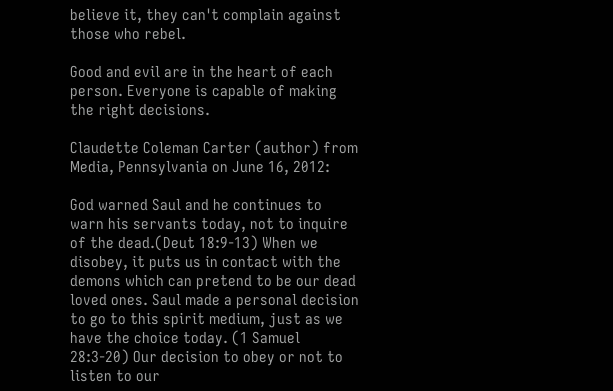believe it, they can't complain against those who rebel.

Good and evil are in the heart of each person. Everyone is capable of making the right decisions.

Claudette Coleman Carter (author) from Media, Pennsylvania on June 16, 2012:

God warned Saul and he continues to warn his servants today, not to inquire of the dead.(Deut 18:9-13) When we disobey, it puts us in contact with the demons which can pretend to be our dead loved ones. Saul made a personal decision to go to this spirit medium, just as we have the choice today. (1 Samuel 28:3-20) Our decision to obey or not to listen to our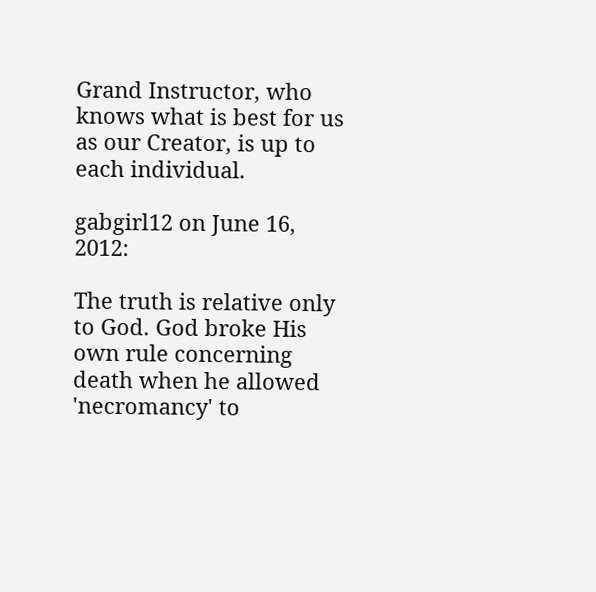Grand Instructor, who knows what is best for us as our Creator, is up to each individual.

gabgirl12 on June 16, 2012:

The truth is relative only to God. God broke His own rule concerning death when he allowed 'necromancy' to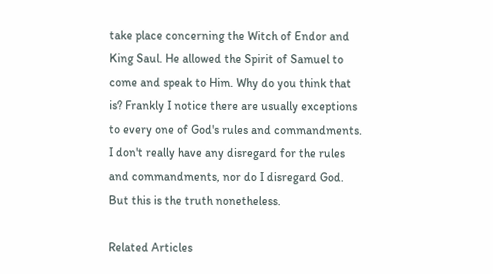take place concerning the Witch of Endor and King Saul. He allowed the Spirit of Samuel to come and speak to Him. Why do you think that is? Frankly I notice there are usually exceptions to every one of God's rules and commandments. I don't really have any disregard for the rules and commandments, nor do I disregard God. But this is the truth nonetheless.

Related Articles